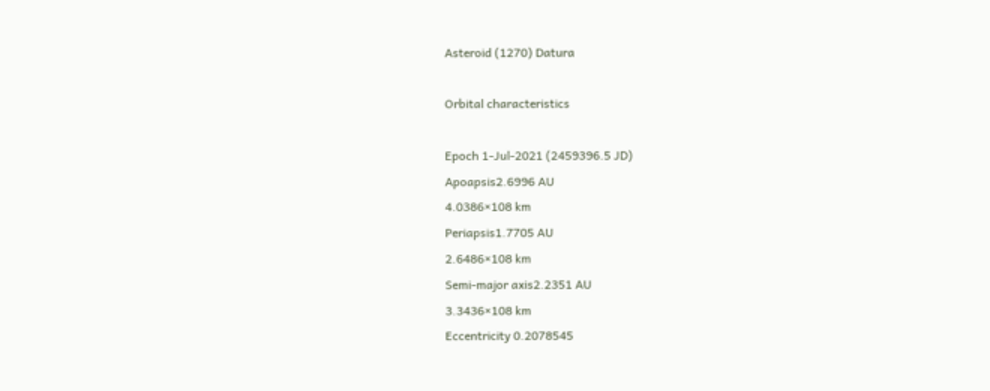Asteroid (1270) Datura

Orbital characteristics

Epoch 1-Jul-2021 (2459396.5 JD)
Apoapsis2.6996 AU
4.0386×108 km
Periapsis1.7705 AU
2.6486×108 km
Semi-major axis2.2351 AU
3.3436×108 km
Eccentricity 0.2078545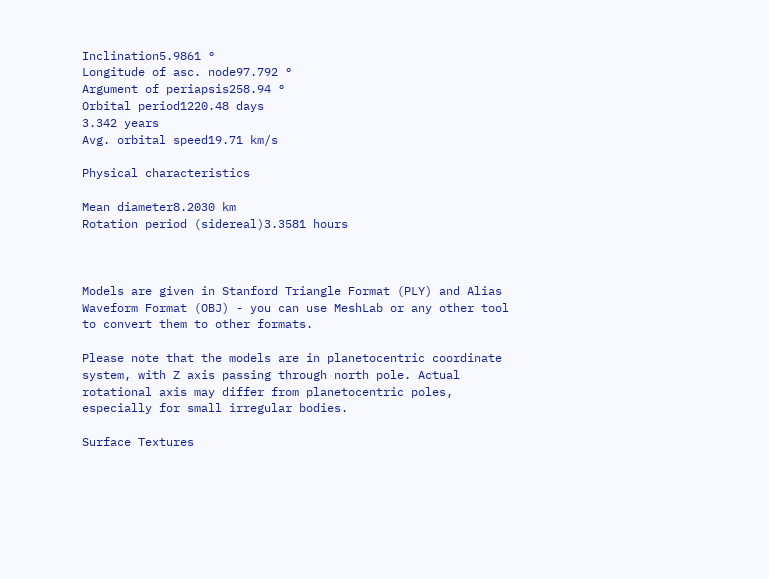Inclination5.9861 °
Longitude of asc. node97.792 °
Argument of periapsis258.94 °
Orbital period1220.48 days
3.342 years
Avg. orbital speed19.71 km/s

Physical characteristics

Mean diameter8.2030 km
Rotation period (sidereal)3.3581 hours



Models are given in Stanford Triangle Format (PLY) and Alias Waveform Format (OBJ) - you can use MeshLab or any other tool to convert them to other formats.

Please note that the models are in planetocentric coordinate system, with Z axis passing through north pole. Actual rotational axis may differ from planetocentric poles, especially for small irregular bodies.

Surface Textures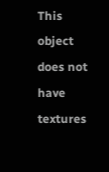This object does not have textures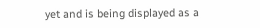yet and is being displayed as a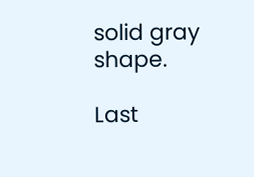solid gray shape.

Last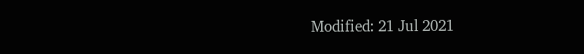Modified: 21 Jul 2021